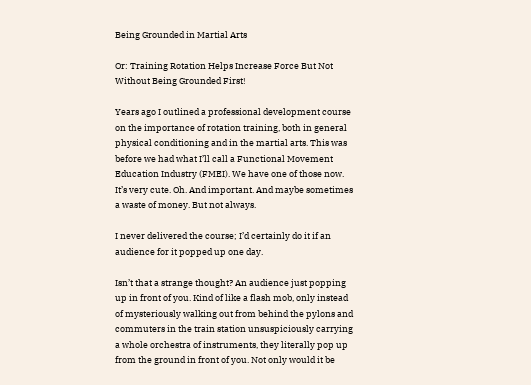Being Grounded in Martial Arts

Or: Training Rotation Helps Increase Force But Not Without Being Grounded First!

Years ago I outlined a professional development course on the importance of rotation training, both in general physical conditioning and in the martial arts. This was before we had what I’ll call a Functional Movement Education Industry (FMEI). We have one of those now. It’s very cute. Oh. And important. And maybe sometimes a waste of money. But not always.

I never delivered the course; I’d certainly do it if an audience for it popped up one day.

Isn’t that a strange thought? An audience just popping up in front of you. Kind of like a flash mob, only instead of mysteriously walking out from behind the pylons and commuters in the train station unsuspiciously carrying a whole orchestra of instruments, they literally pop up from the ground in front of you. Not only would it be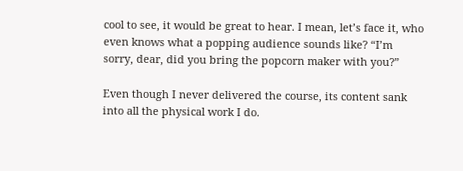cool to see, it would be great to hear. I mean, let’s face it, who even knows what a popping audience sounds like? “I’m sorry, dear, did you bring the popcorn maker with you?”

Even though I never delivered the course, its content sank into all the physical work I do.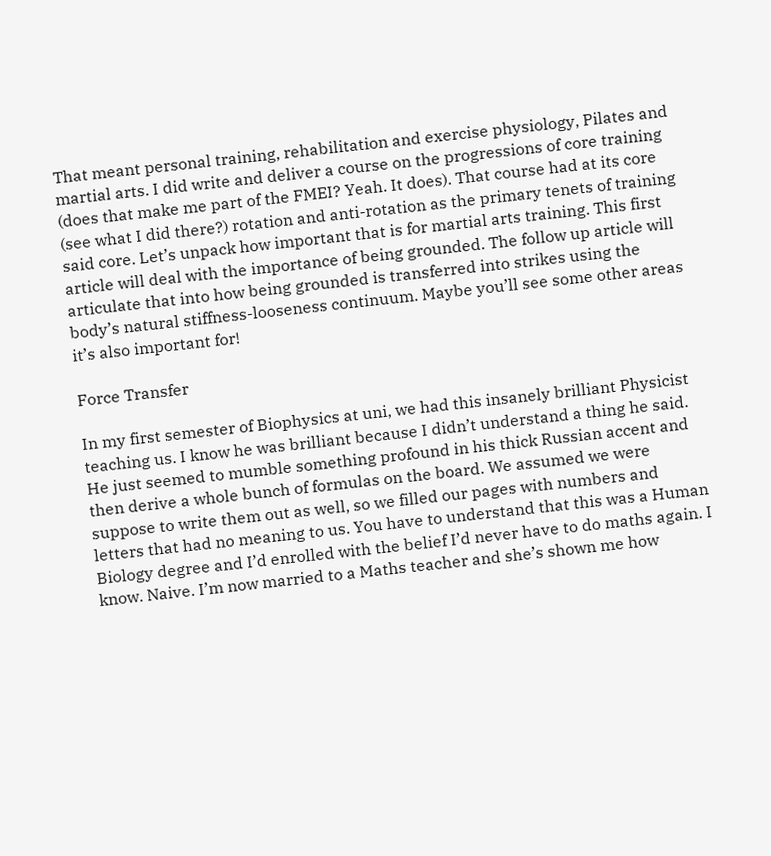That meant personal training, rehabilitation and exercise physiology, Pilates and martial arts. I did write and deliver a course on the progressions of core training (does that make me part of the FMEI? Yeah. It does). That course had at its core (see what I did there?) rotation and anti-rotation as the primary tenets of training said core. Let’s unpack how important that is for martial arts training. This first article will deal with the importance of being grounded. The follow up article will articulate that into how being grounded is transferred into strikes using the body’s natural stiffness-looseness continuum. Maybe you’ll see some other areas it’s also important for!

Force Transfer

In my first semester of Biophysics at uni, we had this insanely brilliant Physicist teaching us. I know he was brilliant because I didn’t understand a thing he said. He just seemed to mumble something profound in his thick Russian accent and then derive a whole bunch of formulas on the board. We assumed we were suppose to write them out as well, so we filled our pages with numbers and letters that had no meaning to us. You have to understand that this was a Human Biology degree and I’d enrolled with the belief I’d never have to do maths again. I know. Naive. I’m now married to a Maths teacher and she’s shown me how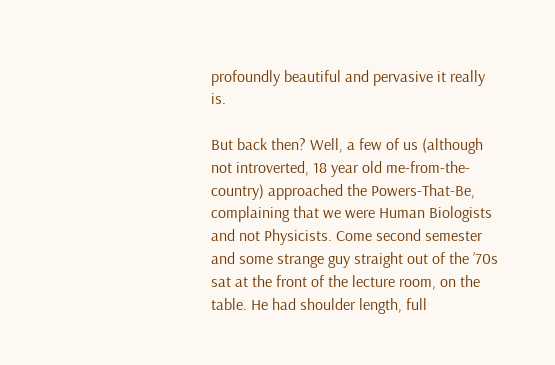profoundly beautiful and pervasive it really is.

But back then? Well, a few of us (although not introverted, 18 year old me-from-the-country) approached the Powers-That-Be, complaining that we were Human Biologists and not Physicists. Come second semester and some strange guy straight out of the ’70s sat at the front of the lecture room, on the table. He had shoulder length, full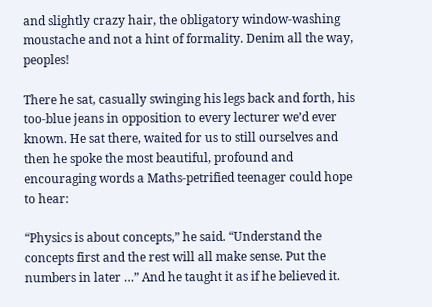and slightly crazy hair, the obligatory window-washing moustache and not a hint of formality. Denim all the way, peoples!

There he sat, casually swinging his legs back and forth, his too-blue jeans in opposition to every lecturer we’d ever known. He sat there, waited for us to still ourselves and then he spoke the most beautiful, profound and encouraging words a Maths-petrified teenager could hope to hear:

“Physics is about concepts,” he said. “Understand the concepts first and the rest will all make sense. Put the numbers in later …” And he taught it as if he believed it.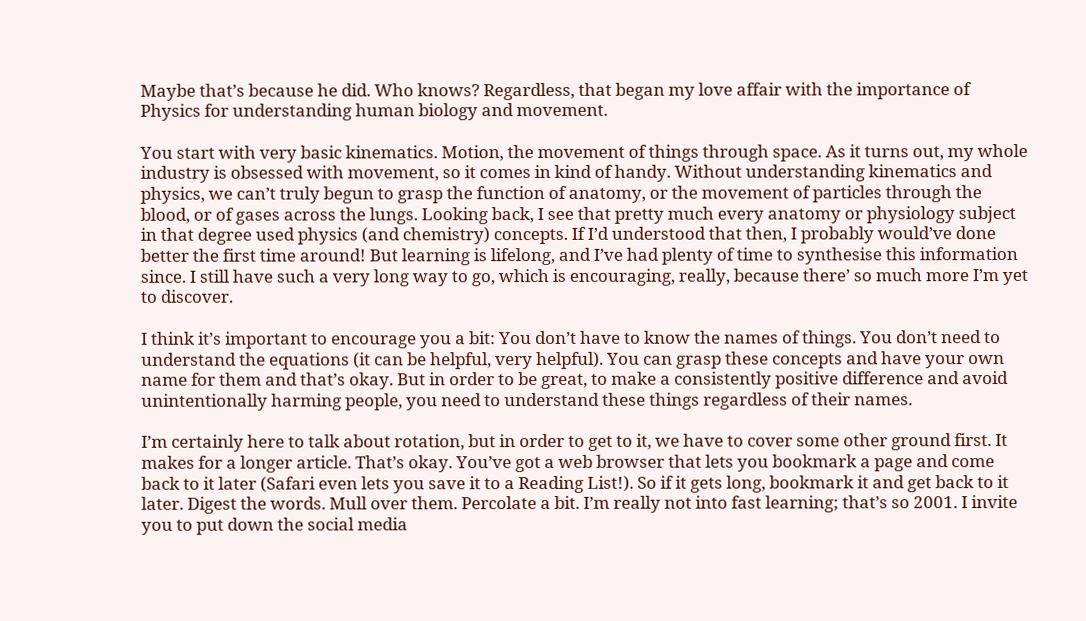Maybe that’s because he did. Who knows? Regardless, that began my love affair with the importance of Physics for understanding human biology and movement.

You start with very basic kinematics. Motion, the movement of things through space. As it turns out, my whole industry is obsessed with movement, so it comes in kind of handy. Without understanding kinematics and physics, we can’t truly begun to grasp the function of anatomy, or the movement of particles through the blood, or of gases across the lungs. Looking back, I see that pretty much every anatomy or physiology subject in that degree used physics (and chemistry) concepts. If I’d understood that then, I probably would’ve done better the first time around! But learning is lifelong, and I’ve had plenty of time to synthesise this information since. I still have such a very long way to go, which is encouraging, really, because there’ so much more I’m yet to discover.

I think it’s important to encourage you a bit: You don’t have to know the names of things. You don’t need to understand the equations (it can be helpful, very helpful). You can grasp these concepts and have your own name for them and that’s okay. But in order to be great, to make a consistently positive difference and avoid unintentionally harming people, you need to understand these things regardless of their names.

I’m certainly here to talk about rotation, but in order to get to it, we have to cover some other ground first. It makes for a longer article. That’s okay. You’ve got a web browser that lets you bookmark a page and come back to it later (Safari even lets you save it to a Reading List!). So if it gets long, bookmark it and get back to it later. Digest the words. Mull over them. Percolate a bit. I’m really not into fast learning; that’s so 2001. I invite you to put down the social media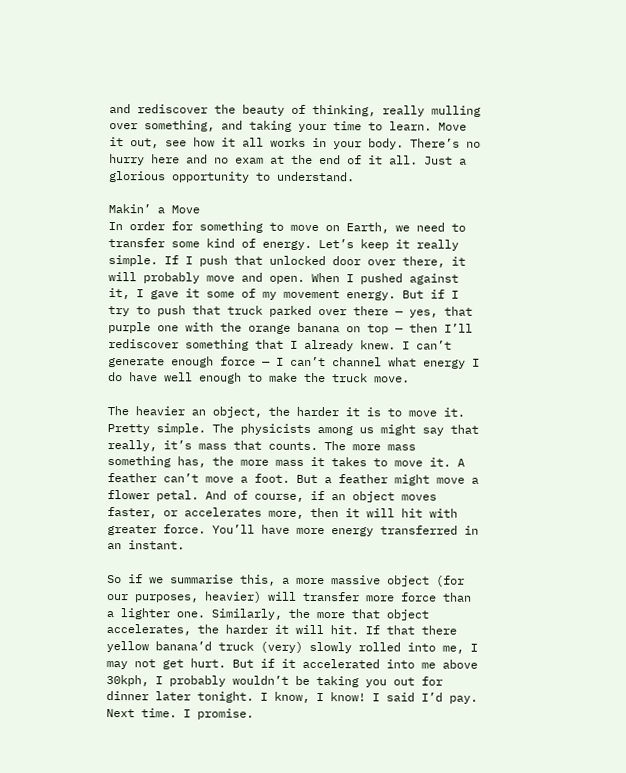and rediscover the beauty of thinking, really mulling over something, and taking your time to learn. Move it out, see how it all works in your body. There’s no hurry here and no exam at the end of it all. Just a glorious opportunity to understand.

Makin’ a Move
In order for something to move on Earth, we need to transfer some kind of energy. Let’s keep it really simple. If I push that unlocked door over there, it will probably move and open. When I pushed against it, I gave it some of my movement energy. But if I try to push that truck parked over there — yes, that purple one with the orange banana on top — then I’ll rediscover something that I already knew. I can’t generate enough force — I can’t channel what energy I do have well enough to make the truck move.

The heavier an object, the harder it is to move it. Pretty simple. The physicists among us might say that really, it’s mass that counts. The more mass something has, the more mass it takes to move it. A feather can’t move a foot. But a feather might move a flower petal. And of course, if an object moves faster, or accelerates more, then it will hit with greater force. You’ll have more energy transferred in an instant.

So if we summarise this, a more massive object (for our purposes, heavier) will transfer more force than a lighter one. Similarly, the more that object accelerates, the harder it will hit. If that there yellow banana’d truck (very) slowly rolled into me, I may not get hurt. But if it accelerated into me above 30kph, I probably wouldn’t be taking you out for dinner later tonight. I know, I know! I said I’d pay. Next time. I promise.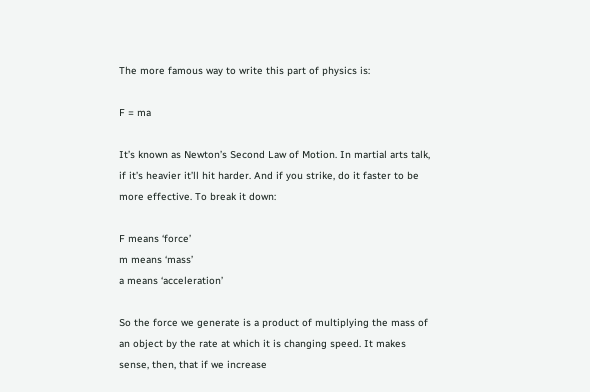The more famous way to write this part of physics is:

F = ma

It’s known as Newton’s Second Law of Motion. In martial arts talk, if it’s heavier it’ll hit harder. And if you strike, do it faster to be more effective. To break it down:

F means ‘force’
m means ‘mass’
a means ‘acceleration’

So the force we generate is a product of multiplying the mass of an object by the rate at which it is changing speed. It makes sense, then, that if we increase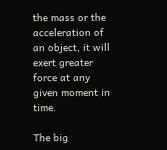the mass or the acceleration of an object, it will exert greater force at any given moment in time.

The big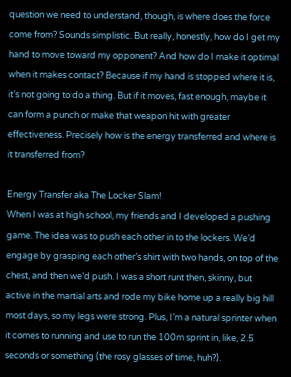question we need to understand, though, is where does the force come from? Sounds simplistic. But really, honestly, how do I get my hand to move toward my opponent? And how do I make it optimal when it makes contact? Because if my hand is stopped where it is, it’s not going to do a thing. But if it moves, fast enough, maybe it can form a punch or make that weapon hit with greater effectiveness. Precisely how is the energy transferred and where is it transferred from?

Energy Transfer aka The Locker Slam!
When I was at high school, my friends and I developed a pushing game. The idea was to push each other in to the lockers. We’d engage by grasping each other’s shirt with two hands, on top of the chest, and then we’d push. I was a short runt then, skinny, but active in the martial arts and rode my bike home up a really big hill most days, so my legs were strong. Plus, I’m a natural sprinter when it comes to running and use to run the 100m sprint in, like, 2.5 seconds or something (the rosy glasses of time, huh?).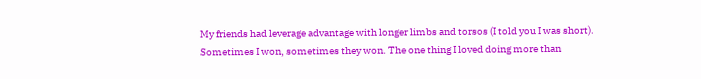My friends had leverage advantage with longer limbs and torsos (I told you I was short). Sometimes I won, sometimes they won. The one thing I loved doing more than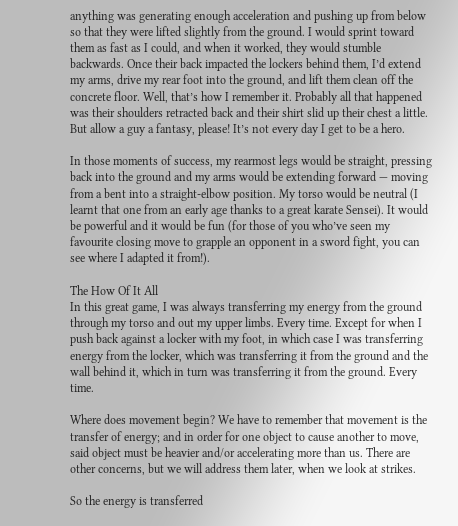anything was generating enough acceleration and pushing up from below so that they were lifted slightly from the ground. I would sprint toward them as fast as I could, and when it worked, they would stumble backwards. Once their back impacted the lockers behind them, I’d extend my arms, drive my rear foot into the ground, and lift them clean off the concrete floor. Well, that’s how I remember it. Probably all that happened was their shoulders retracted back and their shirt slid up their chest a little. But allow a guy a fantasy, please! It’s not every day I get to be a hero.

In those moments of success, my rearmost legs would be straight, pressing back into the ground and my arms would be extending forward — moving from a bent into a straight-elbow position. My torso would be neutral (I learnt that one from an early age thanks to a great karate Sensei). It would be powerful and it would be fun (for those of you who’ve seen my favourite closing move to grapple an opponent in a sword fight, you can see where I adapted it from!).

The How Of It All
In this great game, I was always transferring my energy from the ground through my torso and out my upper limbs. Every time. Except for when I push back against a locker with my foot, in which case I was transferring energy from the locker, which was transferring it from the ground and the wall behind it, which in turn was transferring it from the ground. Every time.

Where does movement begin? We have to remember that movement is the transfer of energy; and in order for one object to cause another to move, said object must be heavier and/or accelerating more than us. There are other concerns, but we will address them later, when we look at strikes.

So the energy is transferred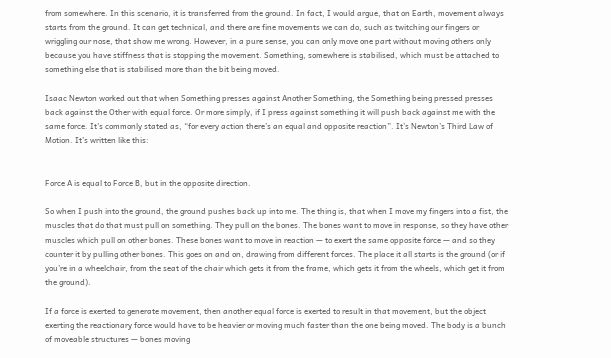from somewhere. In this scenario, it is transferred from the ground. In fact, I would argue, that on Earth, movement always starts from the ground. It can get technical, and there are fine movements we can do, such as twitching our fingers or wriggling our nose, that show me wrong. However, in a pure sense, you can only move one part without moving others only because you have stiffness that is stopping the movement. Something, somewhere is stabilised, which must be attached to something else that is stabilised more than the bit being moved.

Isaac Newton worked out that when Something presses against Another Something, the Something being pressed presses back against the Other with equal force. Or more simply, if I press against something it will push back against me with the same force. It’s commonly stated as, “for every action there’s an equal and opposite reaction”. It’s Newton’s Third Law of Motion. It’s written like this:


Force A is equal to Force B, but in the opposite direction.

So when I push into the ground, the ground pushes back up into me. The thing is, that when I move my fingers into a fist, the muscles that do that must pull on something. They pull on the bones. The bones want to move in response, so they have other muscles which pull on other bones. These bones want to move in reaction — to exert the same opposite force — and so they counter it by pulling other bones. This goes on and on, drawing from different forces. The place it all starts is the ground (or if you’re in a wheelchair, from the seat of the chair which gets it from the frame, which gets it from the wheels, which get it from the ground).

If a force is exerted to generate movement, then another equal force is exerted to result in that movement, but the object exerting the reactionary force would have to be heavier or moving much faster than the one being moved. The body is a bunch of moveable structures — bones moving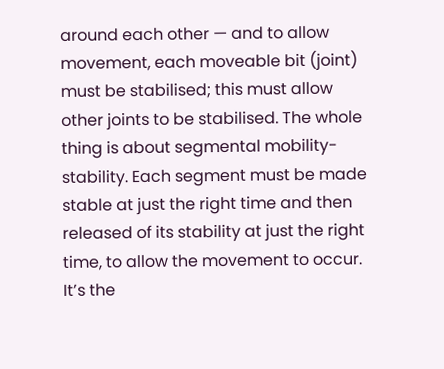around each other — and to allow movement, each moveable bit (joint) must be stabilised; this must allow other joints to be stabilised. The whole thing is about segmental mobility-stability. Each segment must be made stable at just the right time and then released of its stability at just the right time, to allow the movement to occur. It’s the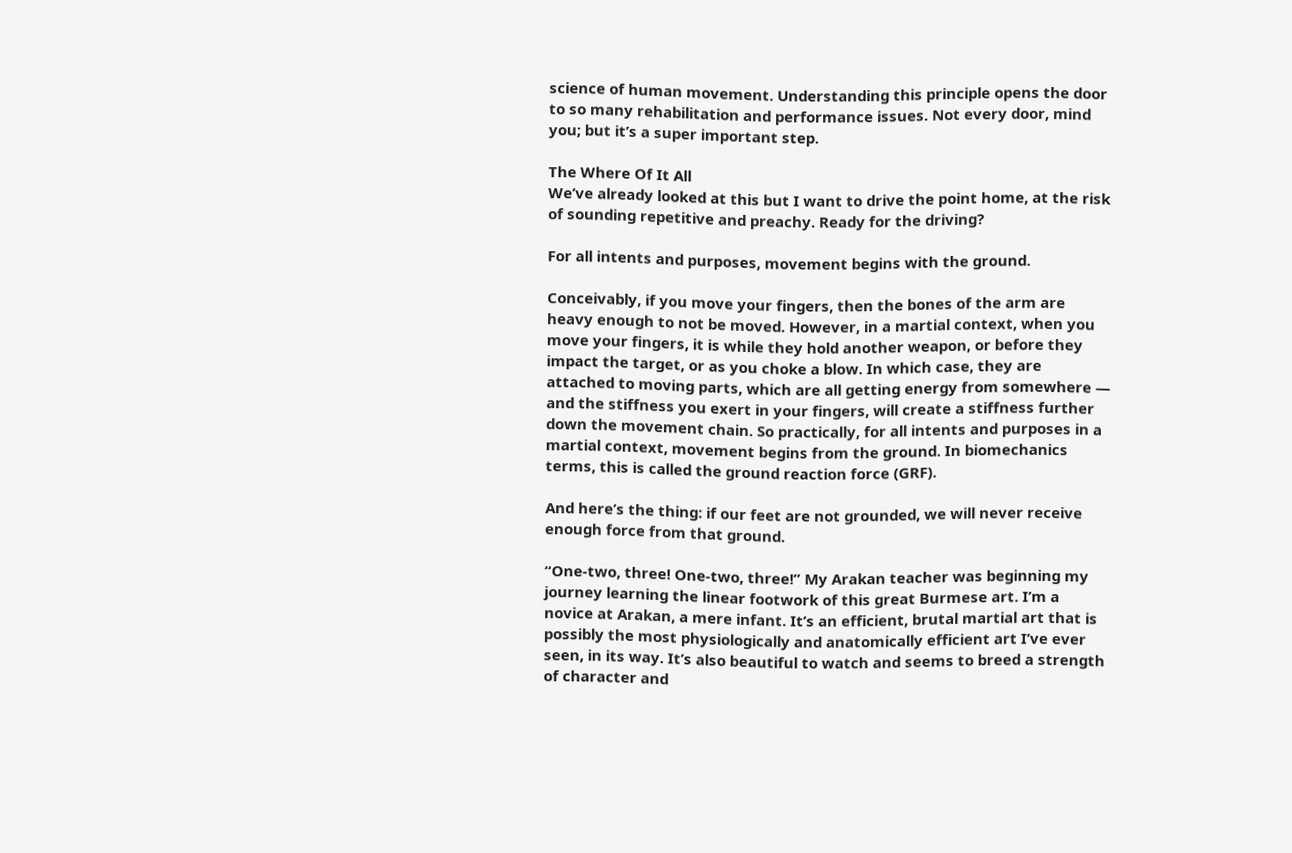science of human movement. Understanding this principle opens the door to so many rehabilitation and performance issues. Not every door, mind you; but it’s a super important step.

The Where Of It All
We’ve already looked at this but I want to drive the point home, at the risk of sounding repetitive and preachy. Ready for the driving?

For all intents and purposes, movement begins with the ground.

Conceivably, if you move your fingers, then the bones of the arm are heavy enough to not be moved. However, in a martial context, when you move your fingers, it is while they hold another weapon, or before they impact the target, or as you choke a blow. In which case, they are attached to moving parts, which are all getting energy from somewhere — and the stiffness you exert in your fingers, will create a stiffness further down the movement chain. So practically, for all intents and purposes in a martial context, movement begins from the ground. In biomechanics terms, this is called the ground reaction force (GRF).

And here’s the thing: if our feet are not grounded, we will never receive enough force from that ground.

“One-two, three! One-two, three!” My Arakan teacher was beginning my journey learning the linear footwork of this great Burmese art. I’m a novice at Arakan, a mere infant. It’s an efficient, brutal martial art that is possibly the most physiologically and anatomically efficient art I’ve ever seen, in its way. It’s also beautiful to watch and seems to breed a strength of character and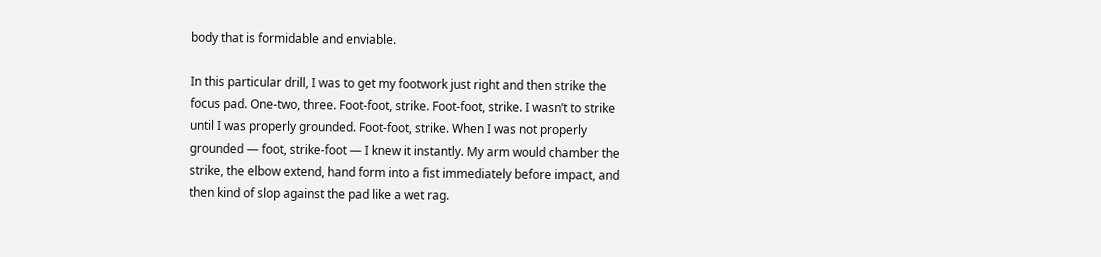body that is formidable and enviable.

In this particular drill, I was to get my footwork just right and then strike the focus pad. One-two, three. Foot-foot, strike. Foot-foot, strike. I wasn’t to strike until I was properly grounded. Foot-foot, strike. When I was not properly grounded — foot, strike-foot — I knew it instantly. My arm would chamber the strike, the elbow extend, hand form into a fist immediately before impact, and then kind of slop against the pad like a wet rag.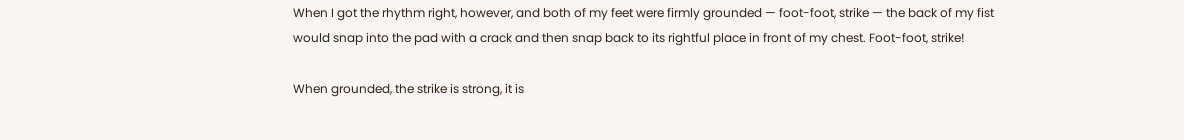When I got the rhythm right, however, and both of my feet were firmly grounded — foot-foot, strike — the back of my fist would snap into the pad with a crack and then snap back to its rightful place in front of my chest. Foot-foot, strike!

When grounded, the strike is strong, it is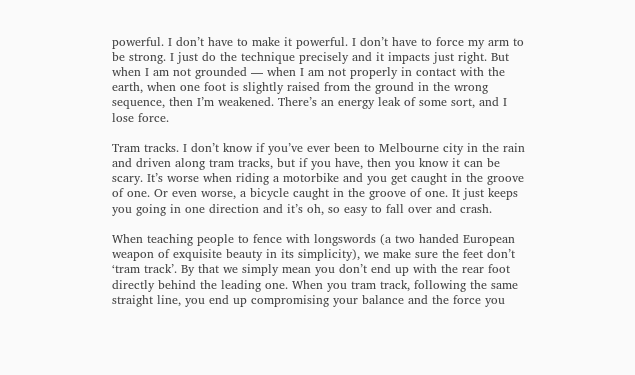powerful. I don’t have to make it powerful. I don’t have to force my arm to be strong. I just do the technique precisely and it impacts just right. But when I am not grounded — when I am not properly in contact with the earth, when one foot is slightly raised from the ground in the wrong sequence, then I’m weakened. There’s an energy leak of some sort, and I lose force.

Tram tracks. I don’t know if you’ve ever been to Melbourne city in the rain and driven along tram tracks, but if you have, then you know it can be scary. It’s worse when riding a motorbike and you get caught in the groove of one. Or even worse, a bicycle caught in the groove of one. It just keeps you going in one direction and it’s oh, so easy to fall over and crash.

When teaching people to fence with longswords (a two handed European weapon of exquisite beauty in its simplicity), we make sure the feet don’t ‘tram track’. By that we simply mean you don’t end up with the rear foot directly behind the leading one. When you tram track, following the same straight line, you end up compromising your balance and the force you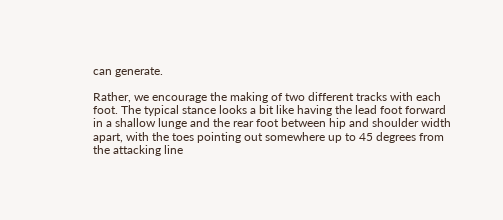can generate.

Rather, we encourage the making of two different tracks with each foot. The typical stance looks a bit like having the lead foot forward in a shallow lunge and the rear foot between hip and shoulder width apart, with the toes pointing out somewhere up to 45 degrees from the attacking line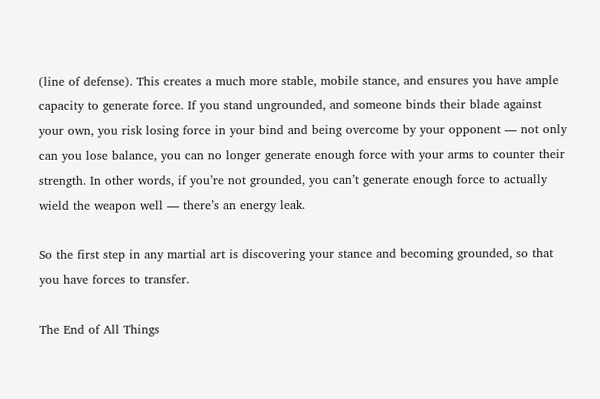(line of defense). This creates a much more stable, mobile stance, and ensures you have ample capacity to generate force. If you stand ungrounded, and someone binds their blade against your own, you risk losing force in your bind and being overcome by your opponent — not only can you lose balance, you can no longer generate enough force with your arms to counter their strength. In other words, if you’re not grounded, you can’t generate enough force to actually wield the weapon well — there’s an energy leak.

So the first step in any martial art is discovering your stance and becoming grounded, so that you have forces to transfer.

The End of All Things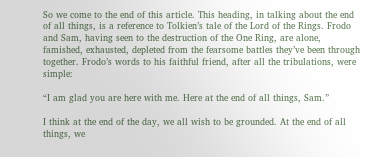So we come to the end of this article. This heading, in talking about the end of all things, is a reference to Tolkien’s tale of the Lord of the Rings. Frodo and Sam, having seen to the destruction of the One Ring, are alone, famished, exhausted, depleted from the fearsome battles they’ve been through together. Frodo’s words to his faithful friend, after all the tribulations, were simple:

“I am glad you are here with me. Here at the end of all things, Sam.”

I think at the end of the day, we all wish to be grounded. At the end of all things, we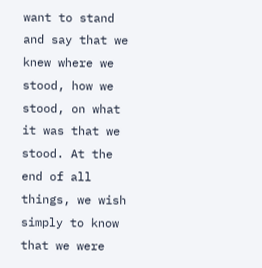want to stand and say that we knew where we stood, how we stood, on what it was that we stood. At the end of all things, we wish simply to know that we were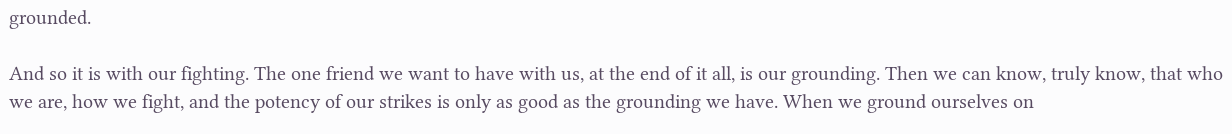grounded.

And so it is with our fighting. The one friend we want to have with us, at the end of it all, is our grounding. Then we can know, truly know, that who we are, how we fight, and the potency of our strikes is only as good as the grounding we have. When we ground ourselves on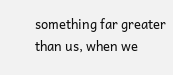something far greater than us, when we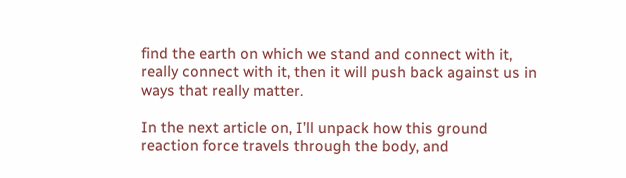find the earth on which we stand and connect with it, really connect with it, then it will push back against us in ways that really matter.

In the next article on, I’ll unpack how this ground reaction force travels through the body, and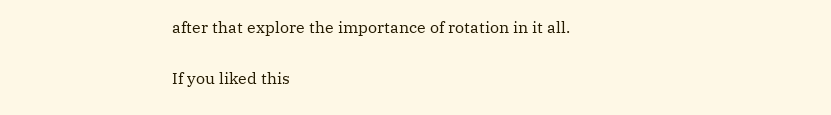after that explore the importance of rotation in it all.

If you liked this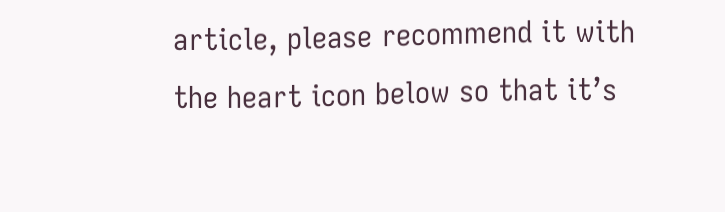article, please recommend it with the heart icon below so that it’s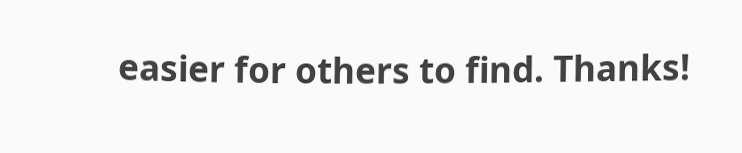easier for others to find. Thanks!